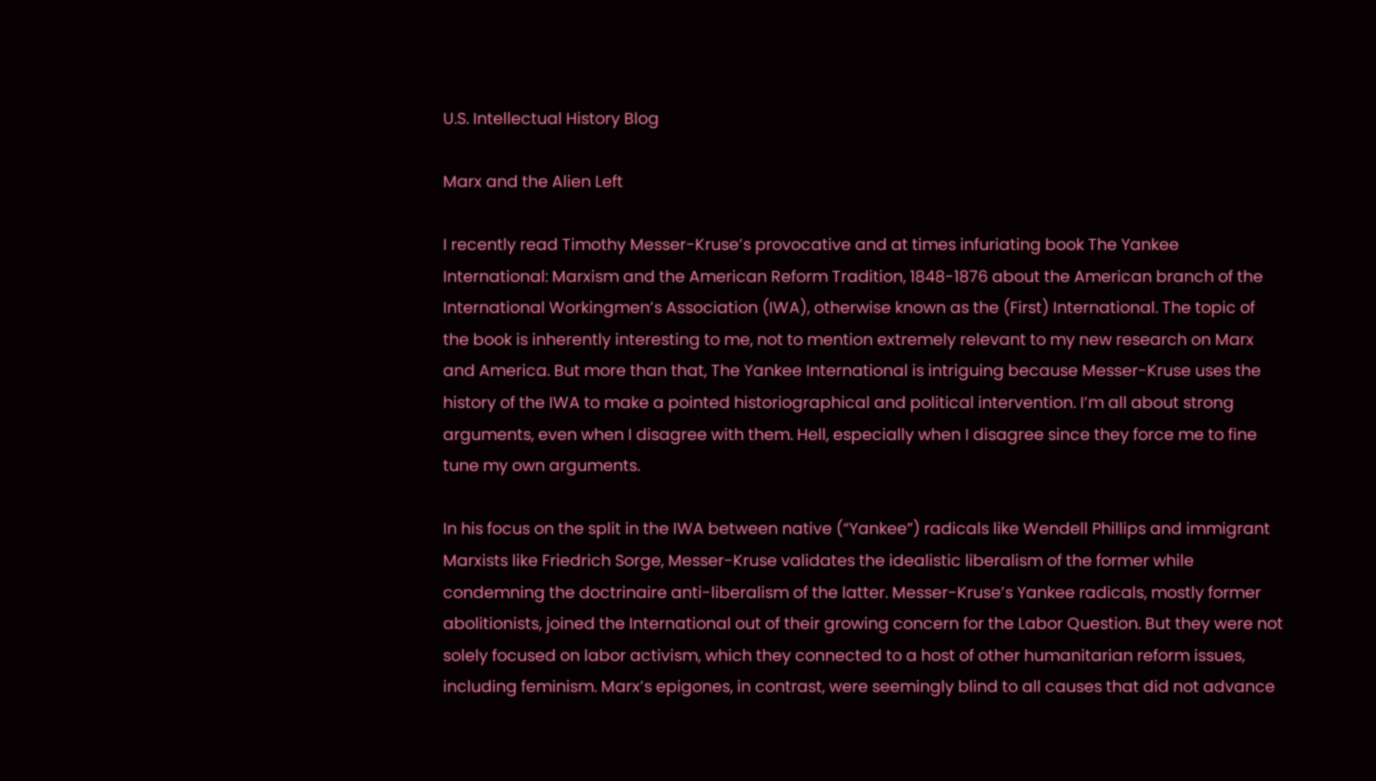U.S. Intellectual History Blog

Marx and the Alien Left

I recently read Timothy Messer-Kruse’s provocative and at times infuriating book The Yankee International: Marxism and the American Reform Tradition, 1848-1876 about the American branch of the International Workingmen’s Association (IWA), otherwise known as the (First) International. The topic of the book is inherently interesting to me, not to mention extremely relevant to my new research on Marx and America. But more than that, The Yankee International is intriguing because Messer-Kruse uses the history of the IWA to make a pointed historiographical and political intervention. I’m all about strong arguments, even when I disagree with them. Hell, especially when I disagree since they force me to fine tune my own arguments.

In his focus on the split in the IWA between native (“Yankee”) radicals like Wendell Phillips and immigrant Marxists like Friedrich Sorge, Messer-Kruse validates the idealistic liberalism of the former while condemning the doctrinaire anti-liberalism of the latter. Messer-Kruse’s Yankee radicals, mostly former abolitionists, joined the International out of their growing concern for the Labor Question. But they were not solely focused on labor activism, which they connected to a host of other humanitarian reform issues, including feminism. Marx’s epigones, in contrast, were seemingly blind to all causes that did not advance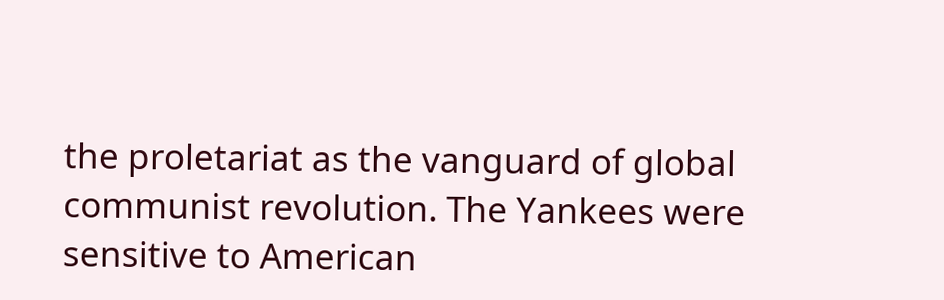the proletariat as the vanguard of global communist revolution. The Yankees were sensitive to American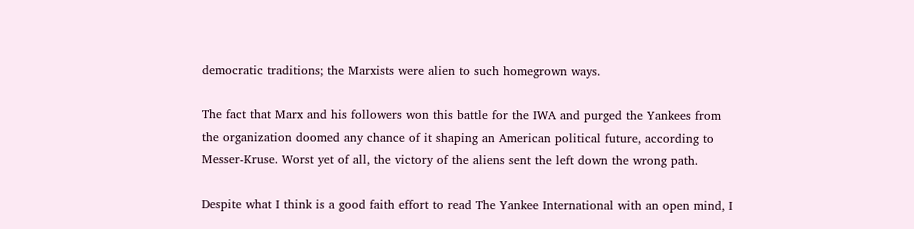democratic traditions; the Marxists were alien to such homegrown ways.

The fact that Marx and his followers won this battle for the IWA and purged the Yankees from the organization doomed any chance of it shaping an American political future, according to Messer-Kruse. Worst yet of all, the victory of the aliens sent the left down the wrong path.

Despite what I think is a good faith effort to read The Yankee International with an open mind, I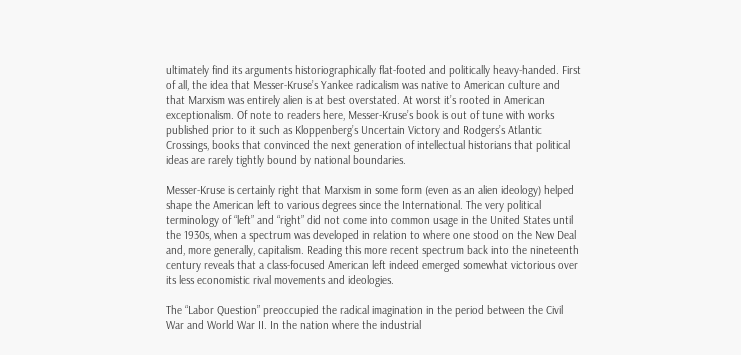ultimately find its arguments historiographically flat-footed and politically heavy-handed. First of all, the idea that Messer-Kruse’s Yankee radicalism was native to American culture and that Marxism was entirely alien is at best overstated. At worst it’s rooted in American exceptionalism. Of note to readers here, Messer-Kruse’s book is out of tune with works published prior to it such as Kloppenberg’s Uncertain Victory and Rodgers’s Atlantic Crossings, books that convinced the next generation of intellectual historians that political ideas are rarely tightly bound by national boundaries.

Messer-Kruse is certainly right that Marxism in some form (even as an alien ideology) helped shape the American left to various degrees since the International. The very political terminology of “left” and “right” did not come into common usage in the United States until the 1930s, when a spectrum was developed in relation to where one stood on the New Deal and, more generally, capitalism. Reading this more recent spectrum back into the nineteenth century reveals that a class-focused American left indeed emerged somewhat victorious over its less economistic rival movements and ideologies.

The “Labor Question” preoccupied the radical imagination in the period between the Civil War and World War II. In the nation where the industrial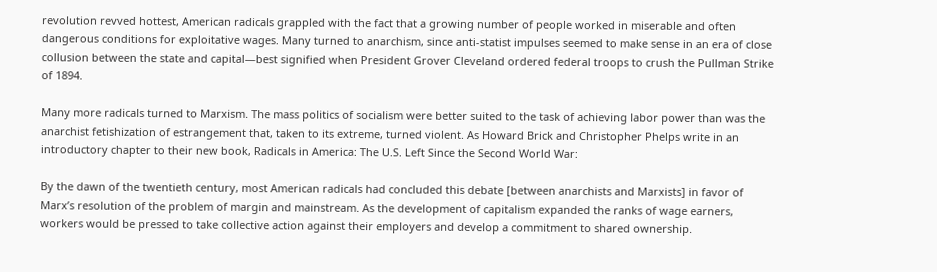revolution revved hottest, American radicals grappled with the fact that a growing number of people worked in miserable and often dangerous conditions for exploitative wages. Many turned to anarchism, since anti-statist impulses seemed to make sense in an era of close collusion between the state and capital—best signified when President Grover Cleveland ordered federal troops to crush the Pullman Strike of 1894.

Many more radicals turned to Marxism. The mass politics of socialism were better suited to the task of achieving labor power than was the anarchist fetishization of estrangement that, taken to its extreme, turned violent. As Howard Brick and Christopher Phelps write in an introductory chapter to their new book, Radicals in America: The U.S. Left Since the Second World War:

By the dawn of the twentieth century, most American radicals had concluded this debate [between anarchists and Marxists] in favor of Marx’s resolution of the problem of margin and mainstream. As the development of capitalism expanded the ranks of wage earners, workers would be pressed to take collective action against their employers and develop a commitment to shared ownership.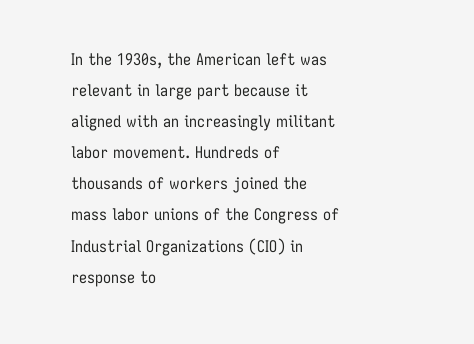In the 1930s, the American left was relevant in large part because it aligned with an increasingly militant labor movement. Hundreds of thousands of workers joined the mass labor unions of the Congress of Industrial Organizations (CIO) in response to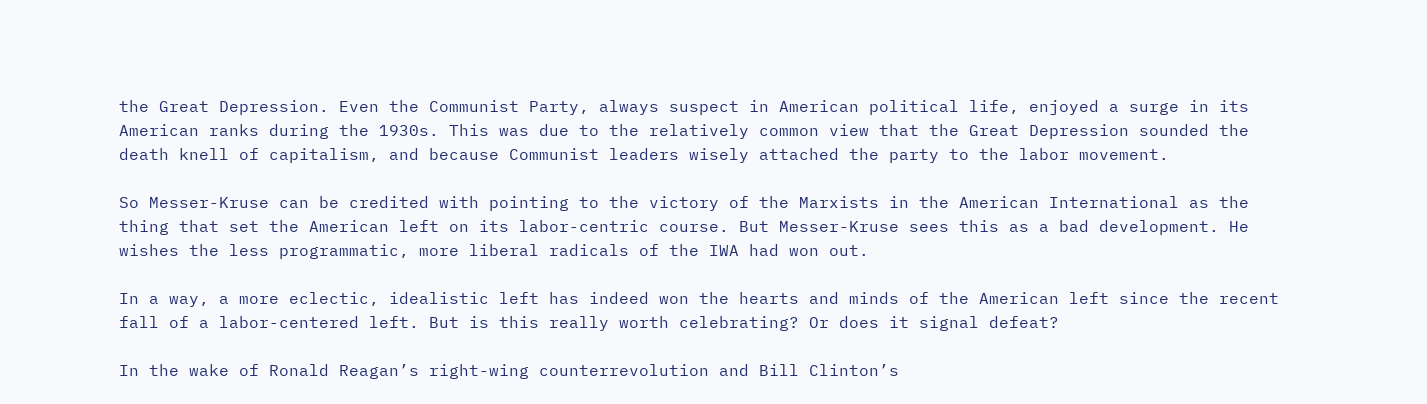the Great Depression. Even the Communist Party, always suspect in American political life, enjoyed a surge in its American ranks during the 1930s. This was due to the relatively common view that the Great Depression sounded the death knell of capitalism, and because Communist leaders wisely attached the party to the labor movement.

So Messer-Kruse can be credited with pointing to the victory of the Marxists in the American International as the thing that set the American left on its labor-centric course. But Messer-Kruse sees this as a bad development. He wishes the less programmatic, more liberal radicals of the IWA had won out.

In a way, a more eclectic, idealistic left has indeed won the hearts and minds of the American left since the recent fall of a labor-centered left. But is this really worth celebrating? Or does it signal defeat?

In the wake of Ronald Reagan’s right-wing counterrevolution and Bill Clinton’s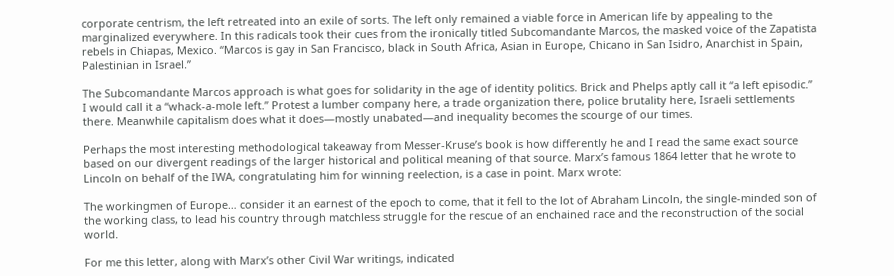corporate centrism, the left retreated into an exile of sorts. The left only remained a viable force in American life by appealing to the marginalized everywhere. In this radicals took their cues from the ironically titled Subcomandante Marcos, the masked voice of the Zapatista rebels in Chiapas, Mexico. “Marcos is gay in San Francisco, black in South Africa, Asian in Europe, Chicano in San Isidro, Anarchist in Spain, Palestinian in Israel.”

The Subcomandante Marcos approach is what goes for solidarity in the age of identity politics. Brick and Phelps aptly call it “a left episodic.” I would call it a “whack-a-mole left.” Protest a lumber company here, a trade organization there, police brutality here, Israeli settlements there. Meanwhile capitalism does what it does—mostly unabated—and inequality becomes the scourge of our times.

Perhaps the most interesting methodological takeaway from Messer-Kruse’s book is how differently he and I read the same exact source based on our divergent readings of the larger historical and political meaning of that source. Marx’s famous 1864 letter that he wrote to Lincoln on behalf of the IWA, congratulating him for winning reelection, is a case in point. Marx wrote:

The workingmen of Europe… consider it an earnest of the epoch to come, that it fell to the lot of Abraham Lincoln, the single-minded son of the working class, to lead his country through matchless struggle for the rescue of an enchained race and the reconstruction of the social world.

For me this letter, along with Marx’s other Civil War writings, indicated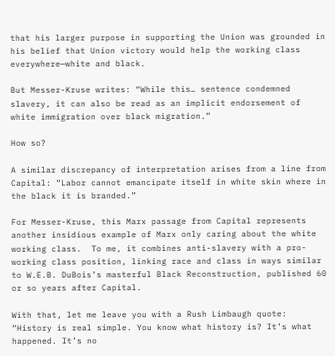that his larger purpose in supporting the Union was grounded in his belief that Union victory would help the working class everywhere—white and black.

But Messer-Kruse writes: “While this… sentence condemned slavery, it can also be read as an implicit endorsement of white immigration over black migration.”

How so?

A similar discrepancy of interpretation arises from a line from Capital: “Labor cannot emancipate itself in white skin where in the black it is branded.”

For Messer-Kruse, this Marx passage from Capital represents another insidious example of Marx only caring about the white working class.  To me, it combines anti-slavery with a pro-working class position, linking race and class in ways similar to W.E.B. DuBois’s masterful Black Reconstruction, published 60 or so years after Capital.

With that, let me leave you with a Rush Limbaugh quote: “History is real simple. You know what history is? It’s what happened. It’s no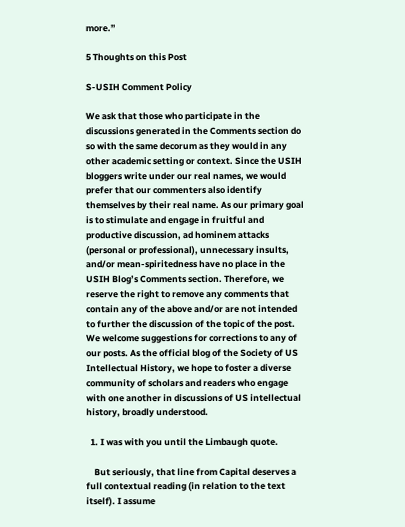more.”

5 Thoughts on this Post

S-USIH Comment Policy

We ask that those who participate in the discussions generated in the Comments section do so with the same decorum as they would in any other academic setting or context. Since the USIH bloggers write under our real names, we would prefer that our commenters also identify themselves by their real name. As our primary goal is to stimulate and engage in fruitful and productive discussion, ad hominem attacks (personal or professional), unnecessary insults, and/or mean-spiritedness have no place in the USIH Blog’s Comments section. Therefore, we reserve the right to remove any comments that contain any of the above and/or are not intended to further the discussion of the topic of the post. We welcome suggestions for corrections to any of our posts. As the official blog of the Society of US Intellectual History, we hope to foster a diverse community of scholars and readers who engage with one another in discussions of US intellectual history, broadly understood.

  1. I was with you until the Limbaugh quote.

    But seriously, that line from Capital deserves a full contextual reading (in relation to the text itself). I assume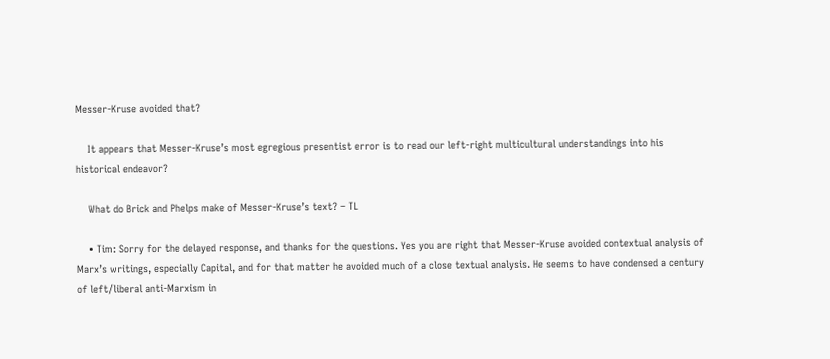Messer-Kruse avoided that?

    It appears that Messer-Kruse’s most egregious presentist error is to read our left-right multicultural understandings into his historical endeavor?

    What do Brick and Phelps make of Messer-Kruse’s text? – TL

    • Tim: Sorry for the delayed response, and thanks for the questions. Yes you are right that Messer-Kruse avoided contextual analysis of Marx’s writings, especially Capital, and for that matter he avoided much of a close textual analysis. He seems to have condensed a century of left/liberal anti-Marxism in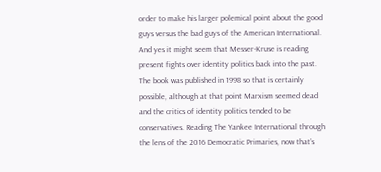order to make his larger polemical point about the good guys versus the bad guys of the American International. And yes it might seem that Messer-Kruse is reading present fights over identity politics back into the past. The book was published in 1998 so that is certainly possible, although at that point Marxism seemed dead and the critics of identity politics tended to be conservatives. Reading The Yankee International through the lens of the 2016 Democratic Primaries, now that’s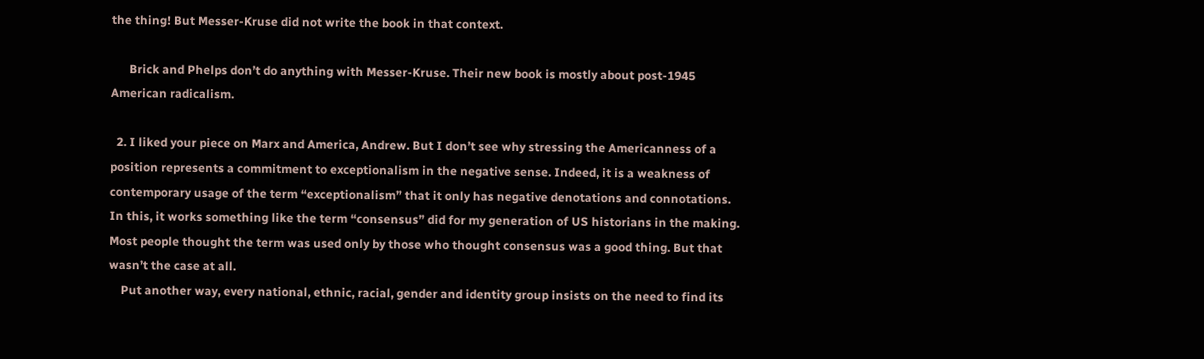the thing! But Messer-Kruse did not write the book in that context.

      Brick and Phelps don’t do anything with Messer-Kruse. Their new book is mostly about post-1945 American radicalism.

  2. I liked your piece on Marx and America, Andrew. But I don’t see why stressing the Americanness of a position represents a commitment to exceptionalism in the negative sense. Indeed, it is a weakness of contemporary usage of the term “exceptionalism” that it only has negative denotations and connotations. In this, it works something like the term “consensus” did for my generation of US historians in the making. Most people thought the term was used only by those who thought consensus was a good thing. But that wasn’t the case at all.
    Put another way, every national, ethnic, racial, gender and identity group insists on the need to find its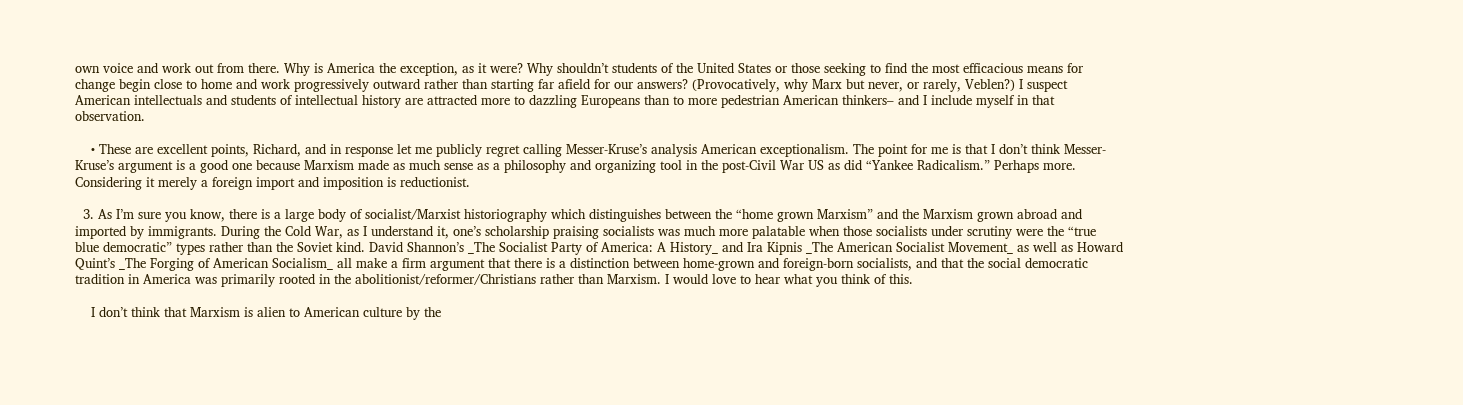own voice and work out from there. Why is America the exception, as it were? Why shouldn’t students of the United States or those seeking to find the most efficacious means for change begin close to home and work progressively outward rather than starting far afield for our answers? (Provocatively, why Marx but never, or rarely, Veblen?) I suspect American intellectuals and students of intellectual history are attracted more to dazzling Europeans than to more pedestrian American thinkers– and I include myself in that observation.

    • These are excellent points, Richard, and in response let me publicly regret calling Messer-Kruse’s analysis American exceptionalism. The point for me is that I don’t think Messer-Kruse’s argument is a good one because Marxism made as much sense as a philosophy and organizing tool in the post-Civil War US as did “Yankee Radicalism.” Perhaps more. Considering it merely a foreign import and imposition is reductionist.

  3. As I’m sure you know, there is a large body of socialist/Marxist historiography which distinguishes between the “home grown Marxism” and the Marxism grown abroad and imported by immigrants. During the Cold War, as I understand it, one’s scholarship praising socialists was much more palatable when those socialists under scrutiny were the “true blue democratic” types rather than the Soviet kind. David Shannon’s _The Socialist Party of America: A History_ and Ira Kipnis _The American Socialist Movement_ as well as Howard Quint’s _The Forging of American Socialism_ all make a firm argument that there is a distinction between home-grown and foreign-born socialists, and that the social democratic tradition in America was primarily rooted in the abolitionist/reformer/Christians rather than Marxism. I would love to hear what you think of this.

    I don’t think that Marxism is alien to American culture by the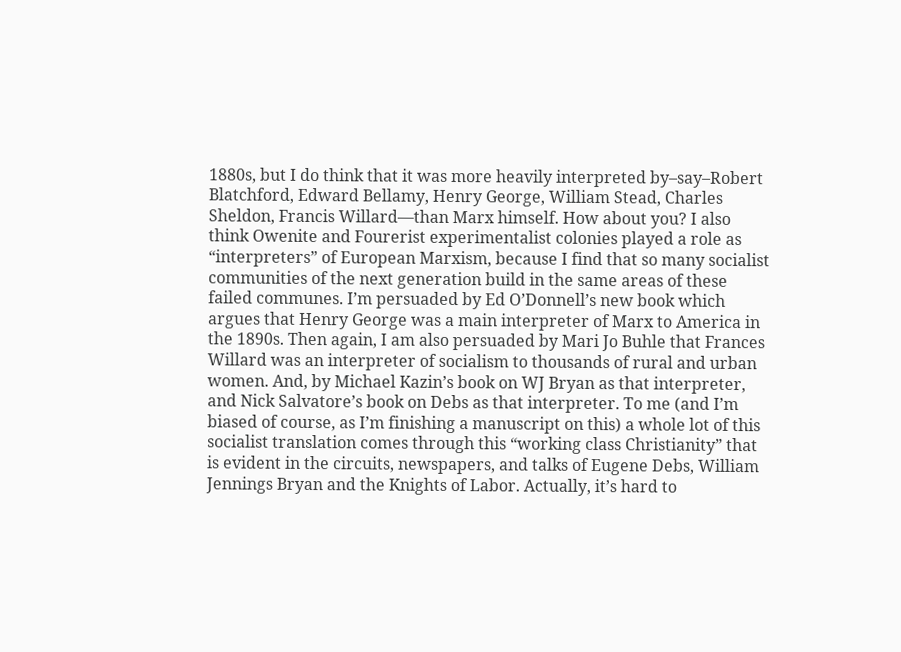1880s, but I do think that it was more heavily interpreted by–say–Robert Blatchford, Edward Bellamy, Henry George, William Stead, Charles Sheldon, Francis Willard—than Marx himself. How about you? I also think Owenite and Fourerist experimentalist colonies played a role as “interpreters” of European Marxism, because I find that so many socialist communities of the next generation build in the same areas of these failed communes. I’m persuaded by Ed O’Donnell’s new book which argues that Henry George was a main interpreter of Marx to America in the 1890s. Then again, I am also persuaded by Mari Jo Buhle that Frances Willard was an interpreter of socialism to thousands of rural and urban women. And, by Michael Kazin’s book on WJ Bryan as that interpreter, and Nick Salvatore’s book on Debs as that interpreter. To me (and I’m biased of course, as I’m finishing a manuscript on this) a whole lot of this socialist translation comes through this “working class Christianity” that is evident in the circuits, newspapers, and talks of Eugene Debs, William Jennings Bryan and the Knights of Labor. Actually, it’s hard to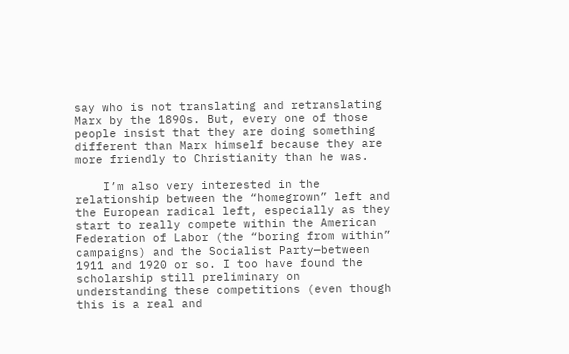say who is not translating and retranslating Marx by the 1890s. But, every one of those people insist that they are doing something different than Marx himself because they are more friendly to Christianity than he was.

    I’m also very interested in the relationship between the “homegrown” left and the European radical left, especially as they start to really compete within the American Federation of Labor (the “boring from within” campaigns) and the Socialist Party—between 1911 and 1920 or so. I too have found the scholarship still preliminary on understanding these competitions (even though this is a real and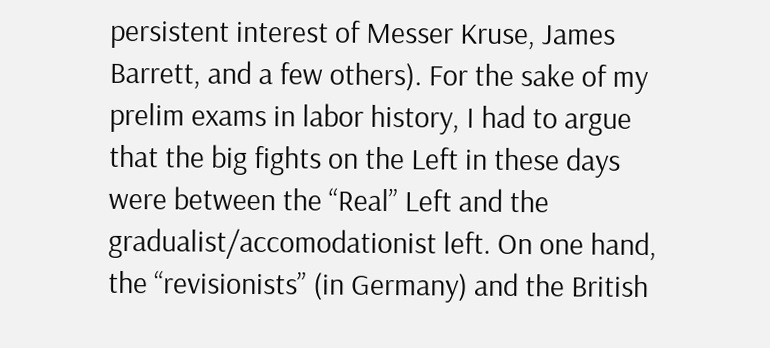persistent interest of Messer Kruse, James Barrett, and a few others). For the sake of my prelim exams in labor history, I had to argue that the big fights on the Left in these days were between the “Real” Left and the gradualist/accomodationist left. On one hand, the “revisionists” (in Germany) and the British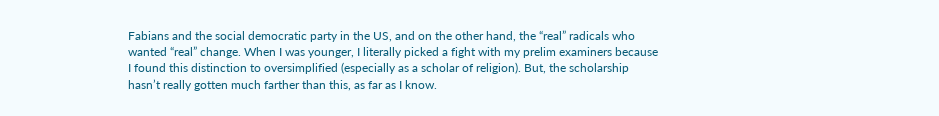Fabians and the social democratic party in the US, and on the other hand, the “real” radicals who wanted “real” change. When I was younger, I literally picked a fight with my prelim examiners because I found this distinction to oversimplified (especially as a scholar of religion). But, the scholarship hasn’t really gotten much farther than this, as far as I know.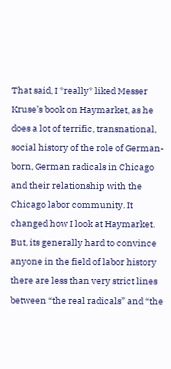That said, I *really* liked Messer Kruse’s book on Haymarket, as he does a lot of terrific, transnational, social history of the role of German-born, German radicals in Chicago and their relationship with the Chicago labor community. It changed how I look at Haymarket. But, its generally hard to convince anyone in the field of labor history there are less than very strict lines between “the real radicals” and “the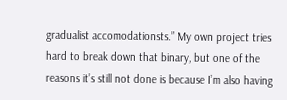gradualist accomodationsts.” My own project tries hard to break down that binary, but one of the reasons it’s still not done is because I’m also having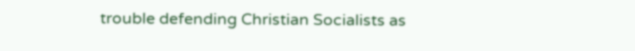trouble defending Christian Socialists as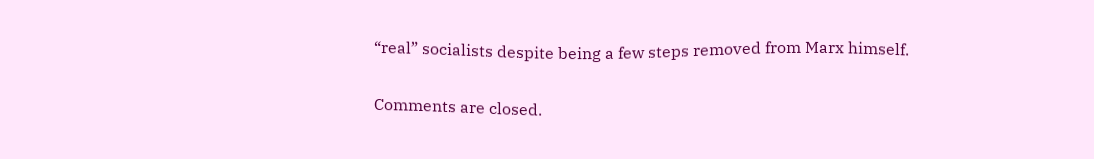“real” socialists despite being a few steps removed from Marx himself.

Comments are closed.